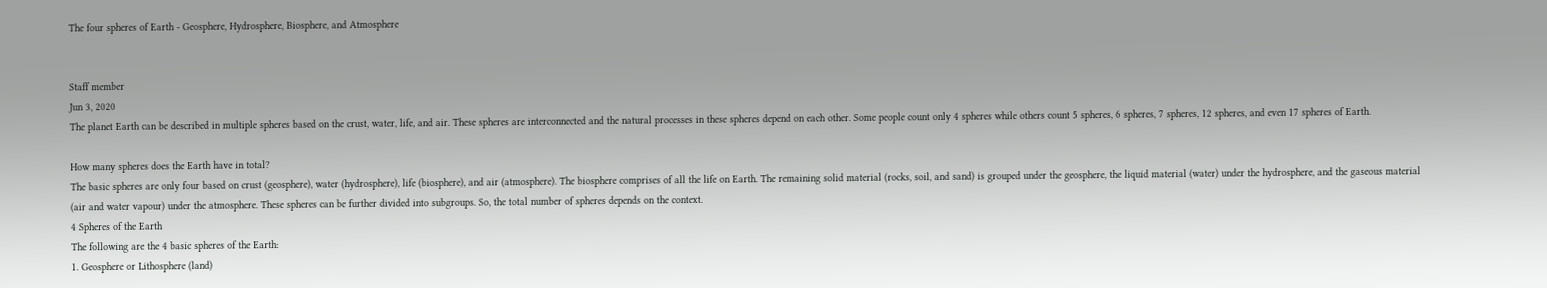The four spheres of Earth - Geosphere, Hydrosphere, Biosphere, and Atmosphere


Staff member
Jun 3, 2020
The planet Earth can be described in multiple spheres based on the crust, water, life, and air. These spheres are interconnected and the natural processes in these spheres depend on each other. Some people count only 4 spheres while others count 5 spheres, 6 spheres, 7 spheres, 12 spheres, and even 17 spheres of Earth.

How many spheres does the Earth have in total?
The basic spheres are only four based on crust (geosphere), water (hydrosphere), life (biosphere), and air (atmosphere). The biosphere comprises of all the life on Earth. The remaining solid material (rocks, soil, and sand) is grouped under the geosphere, the liquid material (water) under the hydrosphere, and the gaseous material (air and water vapour) under the atmosphere. These spheres can be further divided into subgroups. So, the total number of spheres depends on the context.
4 Spheres of the Earth
The following are the 4 basic spheres of the Earth:
1. Geosphere or Lithosphere (land)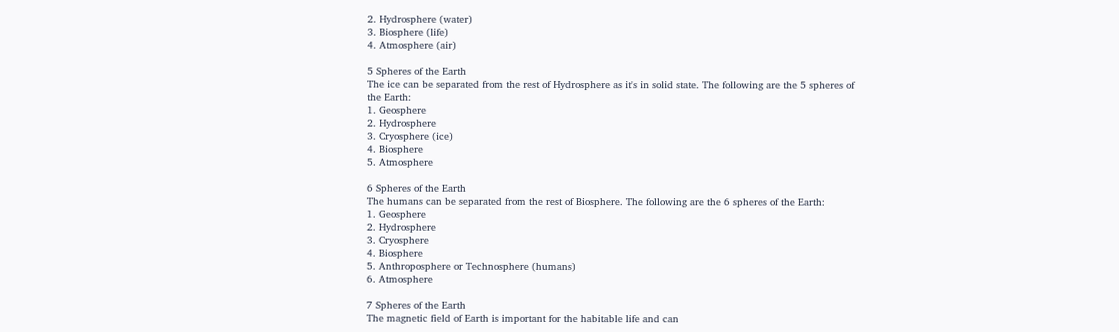2. Hydrosphere (water)
3. Biosphere (life)
4. Atmosphere (air)

5 Spheres of the Earth
The ice can be separated from the rest of Hydrosphere as it's in solid state. The following are the 5 spheres of the Earth:
1. Geosphere
2. Hydrosphere
3. Cryosphere (ice)
4. Biosphere
5. Atmosphere

6 Spheres of the Earth
The humans can be separated from the rest of Biosphere. The following are the 6 spheres of the Earth:
1. Geosphere
2. Hydrosphere
3. Cryosphere
4. Biosphere
5. Anthroposphere or Technosphere (humans)
6. Atmosphere

7 Spheres of the Earth
The magnetic field of Earth is important for the habitable life and can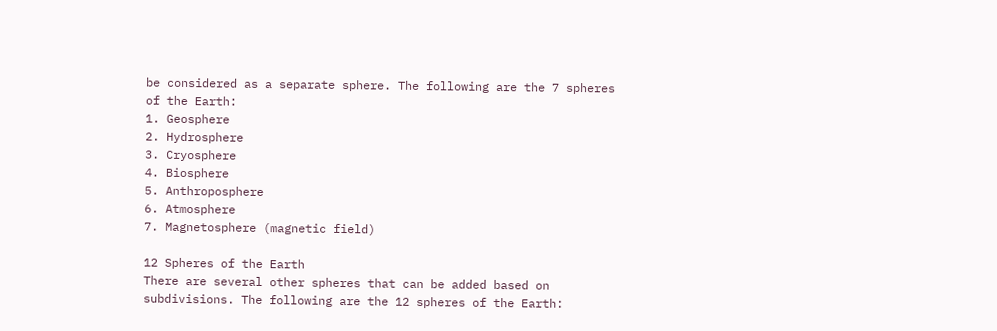be considered as a separate sphere. The following are the 7 spheres of the Earth:
1. Geosphere
2. Hydrosphere
3. Cryosphere
4. Biosphere
5. Anthroposphere
6. Atmosphere
7. Magnetosphere (magnetic field)

12 Spheres of the Earth
There are several other spheres that can be added based on subdivisions. The following are the 12 spheres of the Earth: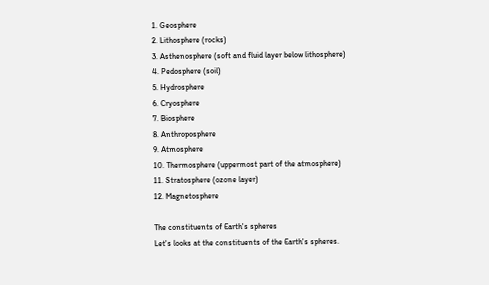1. Geosphere
2. Lithosphere (rocks)
3. Asthenosphere (soft and fluid layer below lithosphere)
4. Pedosphere (soil)
5. Hydrosphere
6. Cryosphere
7. Biosphere
8. Anthroposphere
9. Atmosphere
10. Thermosphere (uppermost part of the atmosphere)
11. Stratosphere (ozone layer)
12. Magnetosphere

The constituents of Earth's spheres
Let's looks at the constituents of the Earth's spheres.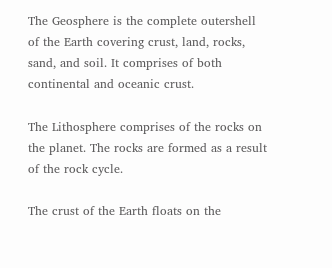The Geosphere is the complete outershell of the Earth covering crust, land, rocks, sand, and soil. It comprises of both continental and oceanic crust.

The Lithosphere comprises of the rocks on the planet. The rocks are formed as a result of the rock cycle.

The crust of the Earth floats on the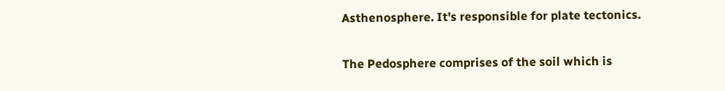Asthenosphere. It's responsible for plate tectonics.

The Pedosphere comprises of the soil which is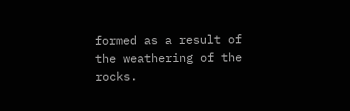formed as a result of the weathering of the rocks.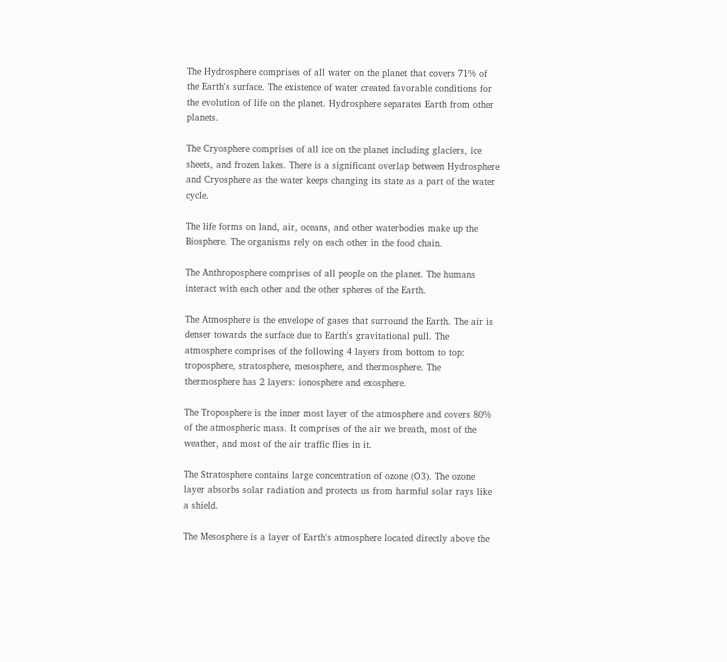The Hydrosphere comprises of all water on the planet that covers 71% of the Earth's surface. The existence of water created favorable conditions for the evolution of life on the planet. Hydrosphere separates Earth from other planets.

The Cryosphere comprises of all ice on the planet including glaciers, ice sheets, and frozen lakes. There is a significant overlap between Hydrosphere and Cryosphere as the water keeps changing its state as a part of the water cycle.

The life forms on land, air, oceans, and other waterbodies make up the Biosphere. The organisms rely on each other in the food chain.

The Anthroposphere comprises of all people on the planet. The humans interact with each other and the other spheres of the Earth.

The Atmosphere is the envelope of gases that surround the Earth. The air is denser towards the surface due to Earth's gravitational pull. The atmosphere comprises of the following 4 layers from bottom to top: troposphere, stratosphere, mesosphere, and thermosphere. The thermosphere has 2 layers: ionosphere and exosphere.

The Troposphere is the inner most layer of the atmosphere and covers 80% of the atmospheric mass. It comprises of the air we breath, most of the weather, and most of the air traffic flies in it.

The Stratosphere contains large concentration of ozone (O3). The ozone layer absorbs solar radiation and protects us from harmful solar rays like a shield.

The Mesosphere is a layer of Earth's atmosphere located directly above the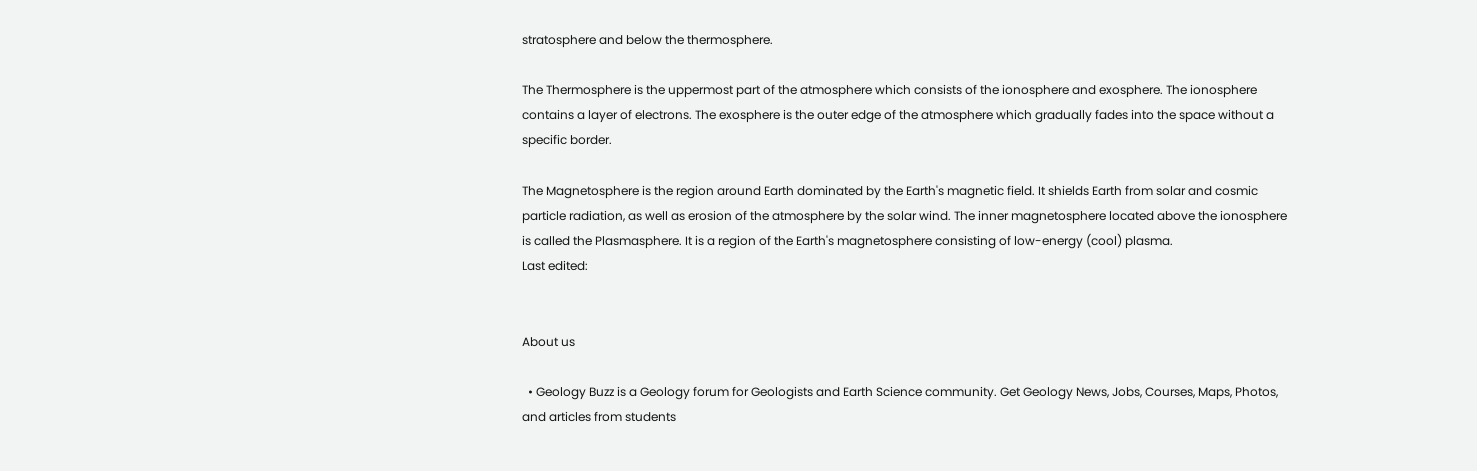stratosphere and below the thermosphere.

The Thermosphere is the uppermost part of the atmosphere which consists of the ionosphere and exosphere. The ionosphere contains a layer of electrons. The exosphere is the outer edge of the atmosphere which gradually fades into the space without a specific border.

The Magnetosphere is the region around Earth dominated by the Earth's magnetic field. It shields Earth from solar and cosmic particle radiation, as well as erosion of the atmosphere by the solar wind. The inner magnetosphere located above the ionosphere is called the Plasmasphere. It is a region of the Earth's magnetosphere consisting of low-energy (cool) plasma.
Last edited:


About us

  • Geology Buzz is a Geology forum for Geologists and Earth Science community. Get Geology News, Jobs, Courses, Maps, Photos, and articles from students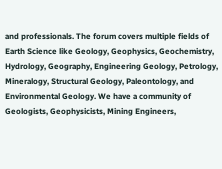and professionals. The forum covers multiple fields of Earth Science like Geology, Geophysics, Geochemistry, Hydrology, Geography, Engineering Geology, Petrology, Mineralogy, Structural Geology, Paleontology, and Environmental Geology. We have a community of Geologists, Geophysicists, Mining Engineers,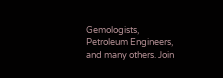Gemologists, Petroleum Engineers, and many others. Join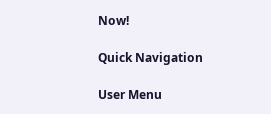Now!

Quick Navigation

User Menu